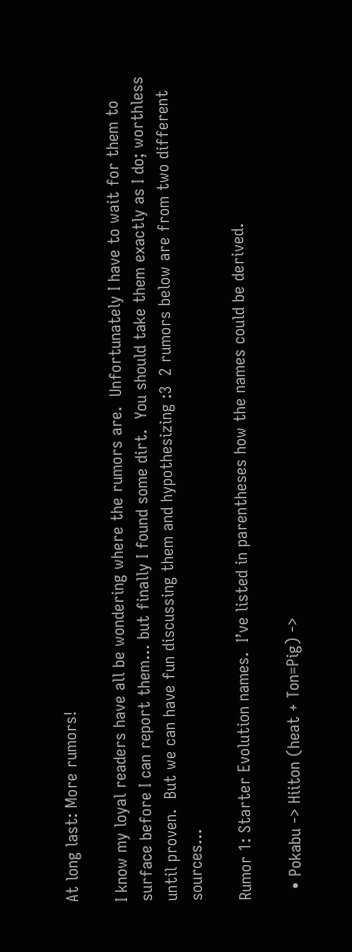At long last: More rumors!

I know my loyal readers have all be wondering where the rumors are.  Unfortunately I have to wait for them to surface before I can report them… but finally I found some dirt.  You should take them exactly as I do; worthless until proven.  But we can have fun discussing them and hypothesizing :3  2 rumors below are from two different sources…

Rumor 1: Starter Evolution names.  I’ve listed in parentheses how the names could be derived.

  • Pokabu -> Hiiton (heat + Ton=Pig) ->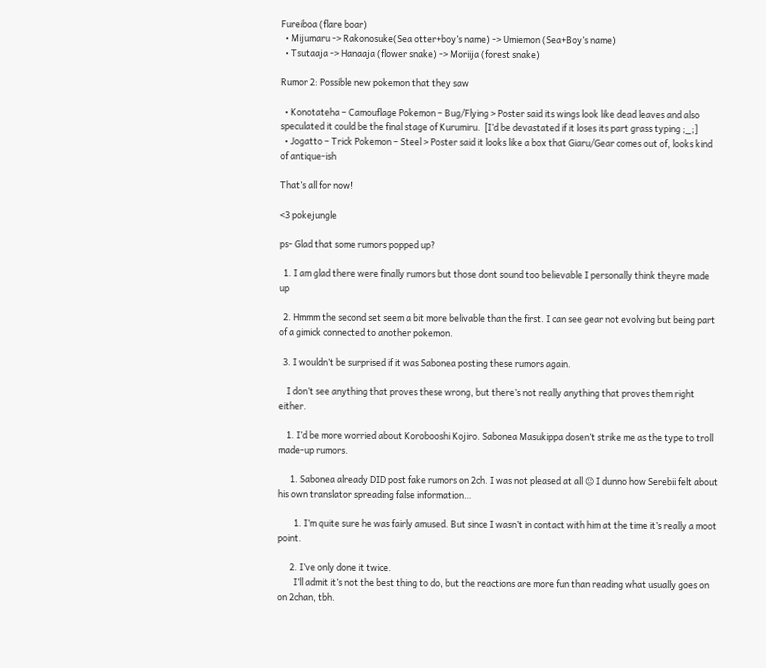Fureiboa (flare boar)
  • Mijumaru -> Rakonosuke(Sea otter+boy’s name) -> Umiemon (Sea+Boy’s name)
  • Tsutaaja -> Hanaaja (flower snake) -> Moriija (forest snake)

Rumor 2: Possible new pokemon that they saw

  • Konotateha – Camouflage Pokemon – Bug/Flying > Poster said its wings look like dead leaves and also speculated it could be the final stage of Kurumiru.  [I’d be devastated if it loses its part grass typing ;_;]
  • Jogatto – Trick Pokemon – Steel > Poster said it looks like a box that Giaru/Gear comes out of, looks kind of antique-ish

That’s all for now!

<3 pokejungle

ps- Glad that some rumors popped up?

  1. I am glad there were finally rumors but those dont sound too believable I personally think theyre made up

  2. Hmmm the second set seem a bit more belivable than the first. I can see gear not evolving but being part of a gimick connected to another pokemon.

  3. I wouldn’t be surprised if it was Sabonea posting these rumors again.

    I don’t see anything that proves these wrong, but there’s not really anything that proves them right either.

    1. I’d be more worried about Korobooshi Kojiro. Sabonea Masukippa dosen’t strike me as the type to troll made-up rumors.

      1. Sabonea already DID post fake rumors on 2ch. I was not pleased at all 😐 I dunno how Serebii felt about his own translator spreading false information…

        1. I’m quite sure he was fairly amused. But since I wasn’t in contact with him at the time it’s really a moot point.

      2. I’ve only done it twice.
        I’ll admit it’s not the best thing to do, but the reactions are more fun than reading what usually goes on on 2chan, tbh.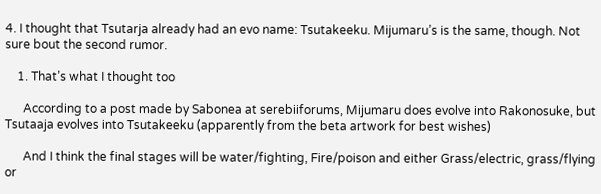4. I thought that Tsutarja already had an evo name: Tsutakeeku. Mijumaru’s is the same, though. Not sure bout the second rumor.

    1. That’s what I thought too

      According to a post made by Sabonea at serebiiforums, Mijumaru does evolve into Rakonosuke, but Tsutaaja evolves into Tsutakeeku (apparently from the beta artwork for best wishes)

      And I think the final stages will be water/fighting, Fire/poison and either Grass/electric, grass/flying or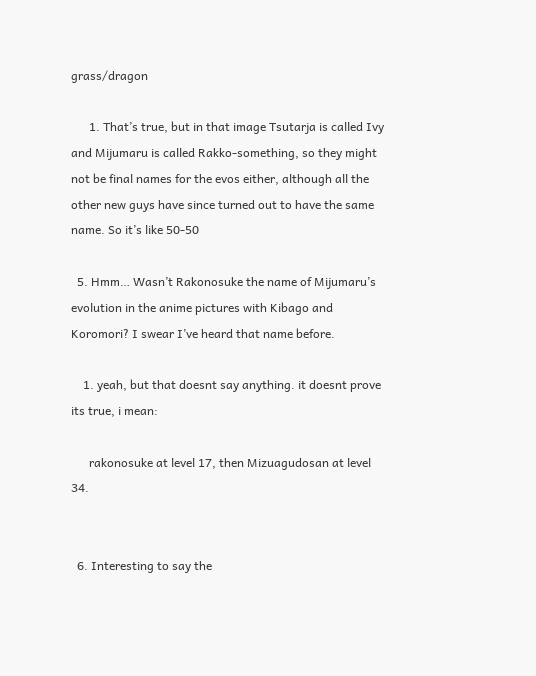grass/dragon

      1. That’s true, but in that image Tsutarja is called Ivy and Mijumaru is called Rakko-something, so they might not be final names for the evos either, although all the other new guys have since turned out to have the same name. So it’s like 50-50

  5. Hmm… Wasn’t Rakonosuke the name of Mijumaru’s evolution in the anime pictures with Kibago and Koromori? I swear I’ve heard that name before.

    1. yeah, but that doesnt say anything. it doesnt prove its true, i mean:

      rakonosuke at level 17, then Mizuagudosan at level 34.


  6. Interesting to say the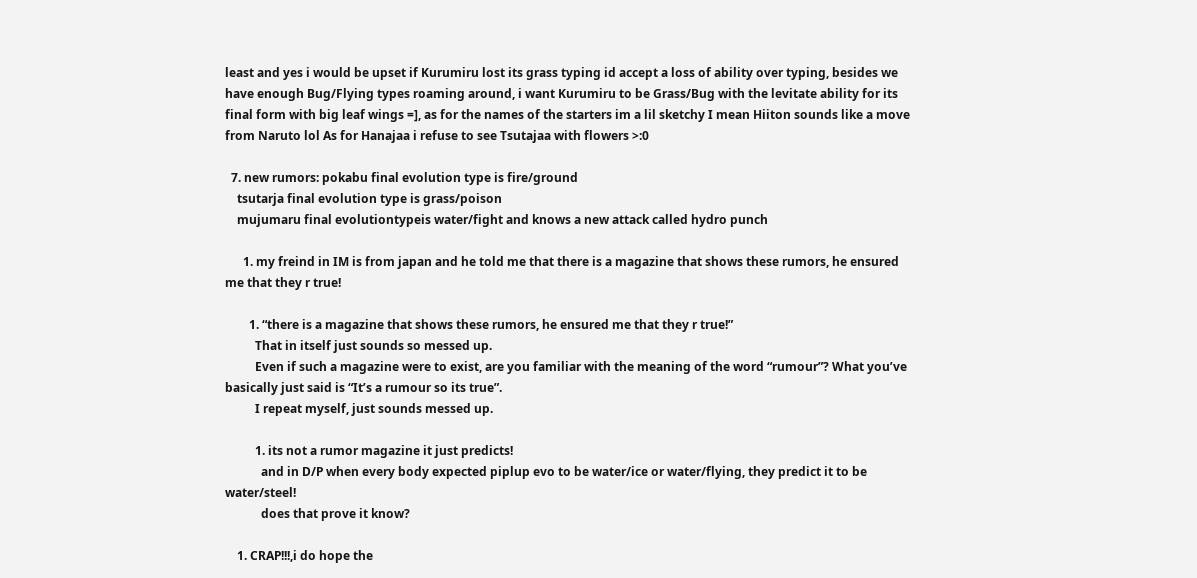least and yes i would be upset if Kurumiru lost its grass typing id accept a loss of ability over typing, besides we have enough Bug/Flying types roaming around, i want Kurumiru to be Grass/Bug with the levitate ability for its final form with big leaf wings =], as for the names of the starters im a lil sketchy I mean Hiiton sounds like a move from Naruto lol As for Hanajaa i refuse to see Tsutajaa with flowers >:0

  7. new rumors: pokabu final evolution type is fire/ground
    tsutarja final evolution type is grass/poison
    mujumaru final evolutiontypeis water/fight and knows a new attack called hydro punch

      1. my freind in IM is from japan and he told me that there is a magazine that shows these rumors, he ensured me that they r true!

        1. “there is a magazine that shows these rumors, he ensured me that they r true!”
          That in itself just sounds so messed up.
          Even if such a magazine were to exist, are you familiar with the meaning of the word “rumour”? What you’ve basically just said is “It’s a rumour so its true”.
          I repeat myself, just sounds messed up.

          1. its not a rumor magazine it just predicts!
            and in D/P when every body expected piplup evo to be water/ice or water/flying, they predict it to be water/steel!
            does that prove it know?

    1. CRAP!!!,i do hope the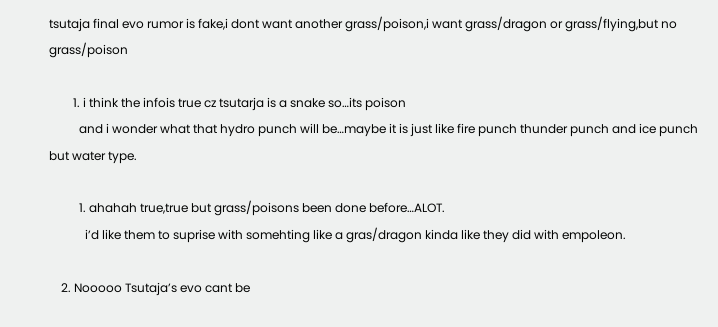tsutaja final evo rumor is fake,i dont want another grass/poison,i want grass/dragon or grass/flying,but no grass/poison

        1. i think the infois true cz tsutarja is a snake so…its poison
          and i wonder what that hydro punch will be…maybe it is just like fire punch thunder punch and ice punch but water type.

          1. ahahah true,true but grass/poisons been done before…ALOT.
            i’d like them to suprise with somehting like a gras/dragon kinda like they did with empoleon.

    2. Nooooo Tsutaja’s evo cant be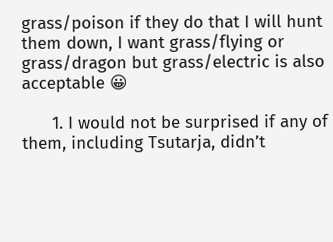grass/poison if they do that I will hunt them down, I want grass/flying or grass/dragon but grass/electric is also acceptable 😀

      1. I would not be surprised if any of them, including Tsutarja, didn’t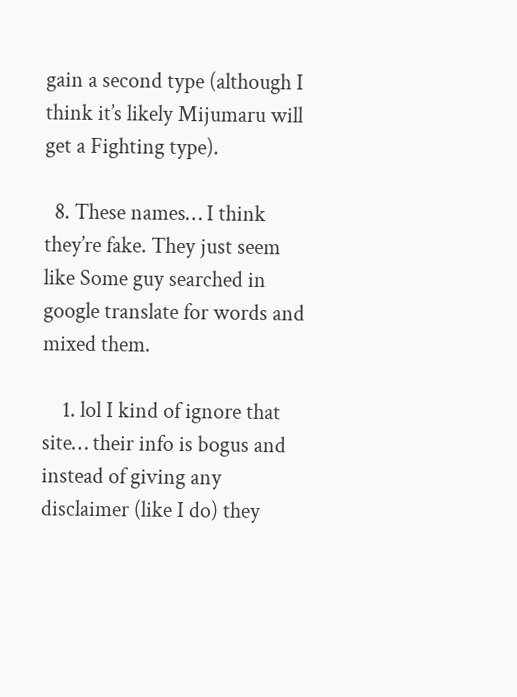gain a second type (although I think it’s likely Mijumaru will get a Fighting type).

  8. These names… I think they’re fake. They just seem like Some guy searched in google translate for words and mixed them.

    1. lol I kind of ignore that site… their info is bogus and instead of giving any disclaimer (like I do) they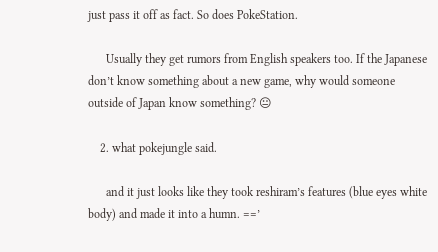just pass it off as fact. So does PokeStation.

      Usually they get rumors from English speakers too. If the Japanese don’t know something about a new game, why would someone outside of Japan know something? 😐

    2. what pokejungle said.

      and it just looks like they took reshiram’s features (blue eyes white body) and made it into a humn. ==’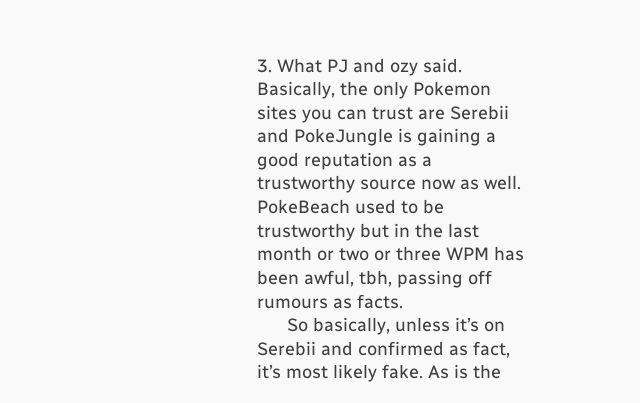3. What PJ and ozy said. Basically, the only Pokemon sites you can trust are Serebii and PokeJungle is gaining a good reputation as a trustworthy source now as well. PokeBeach used to be trustworthy but in the last month or two or three WPM has been awful, tbh, passing off rumours as facts.
      So basically, unless it’s on Serebii and confirmed as fact, it’s most likely fake. As is the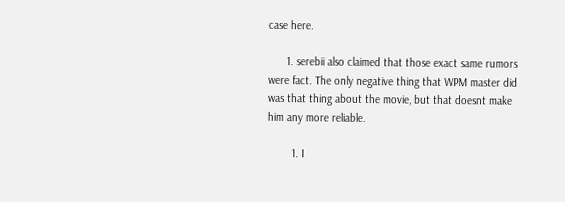case here.

      1. serebii also claimed that those exact same rumors were fact. The only negative thing that WPM master did was that thing about the movie, but that doesnt make him any more reliable.

        1. I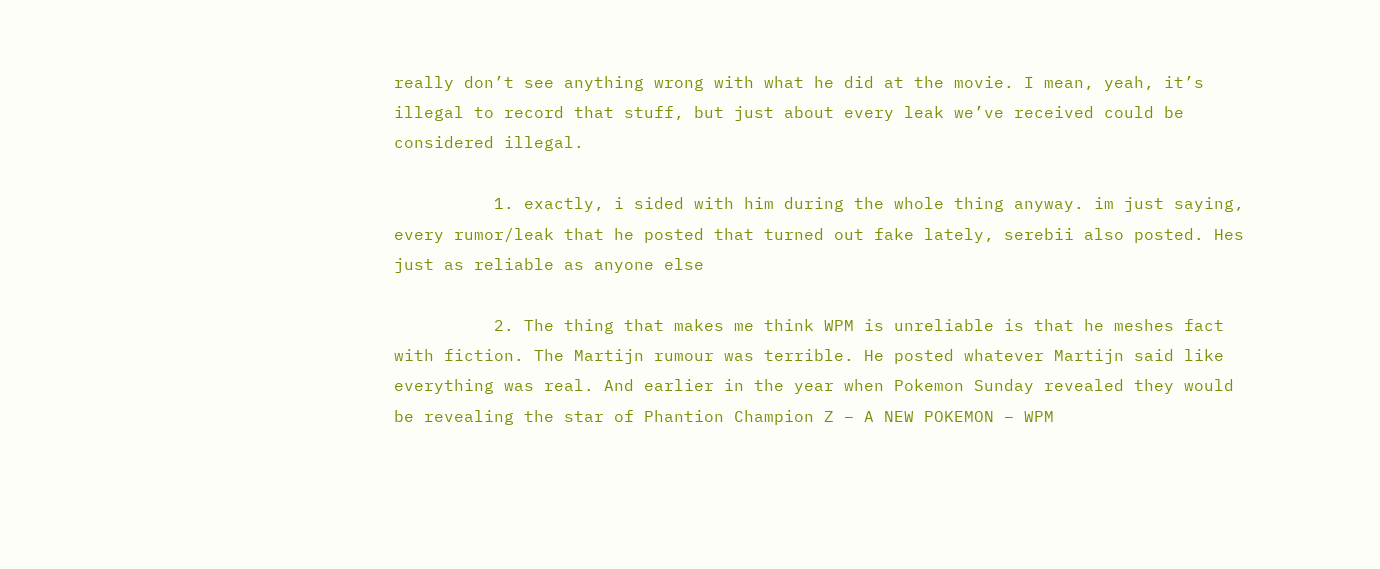really don’t see anything wrong with what he did at the movie. I mean, yeah, it’s illegal to record that stuff, but just about every leak we’ve received could be considered illegal.

          1. exactly, i sided with him during the whole thing anyway. im just saying, every rumor/leak that he posted that turned out fake lately, serebii also posted. Hes just as reliable as anyone else

          2. The thing that makes me think WPM is unreliable is that he meshes fact with fiction. The Martijn rumour was terrible. He posted whatever Martijn said like everything was real. And earlier in the year when Pokemon Sunday revealed they would be revealing the star of Phantion Champion Z – A NEW POKEMON – WPM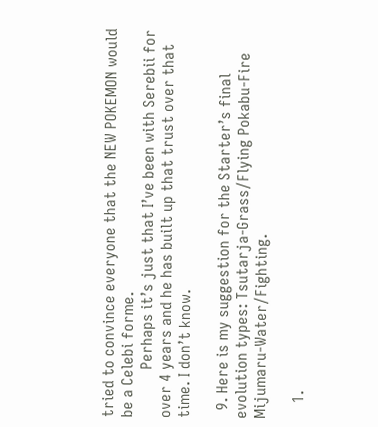tried to convince everyone that the NEW POKEMON would be a Celebi forme.
            Perhaps it’s just that I’ve been with Serebii for over 4 years and he has built up that trust over that time. I don’t know.

  9. Here is my suggestion for the Starter’s final evolution types: Tsutarja-Grass/Flying Pokabu-Fire Mijumaru-Water/Fighting.

    1.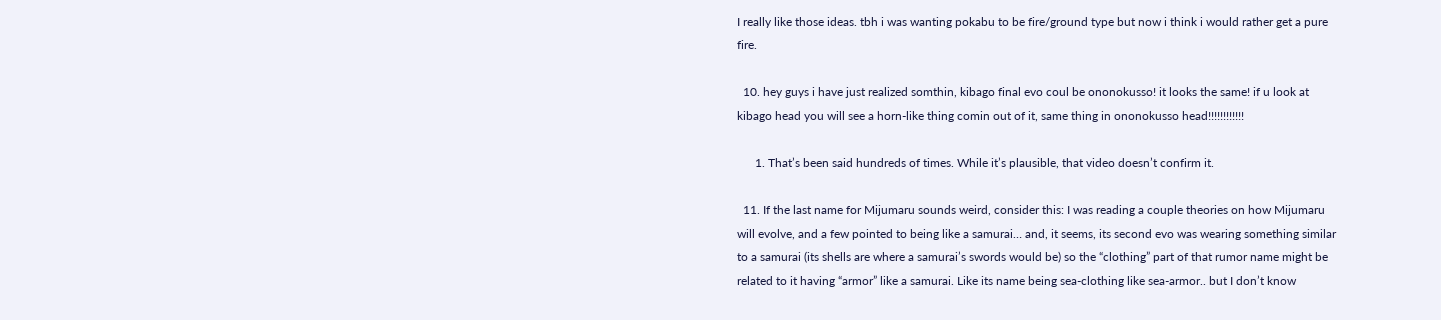I really like those ideas. tbh i was wanting pokabu to be fire/ground type but now i think i would rather get a pure fire.

  10. hey guys i have just realized somthin, kibago final evo coul be ononokusso! it looks the same! if u look at kibago head you will see a horn-like thing comin out of it, same thing in ononokusso head!!!!!!!!!!!!

      1. That’s been said hundreds of times. While it’s plausible, that video doesn’t confirm it.

  11. If the last name for Mijumaru sounds weird, consider this: I was reading a couple theories on how Mijumaru will evolve, and a few pointed to being like a samurai… and, it seems, its second evo was wearing something similar to a samurai (its shells are where a samurai’s swords would be) so the “clothing” part of that rumor name might be related to it having “armor” like a samurai. Like its name being sea-clothing like sea-armor.. but I don’t know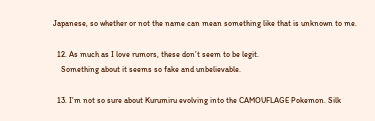Japanese, so whether or not the name can mean something like that is unknown to me.

  12. As much as I love rumors, these don’t seem to be legit.
    Something about it seems so fake and unbelievable.

  13. I’m not so sure about Kurumiru evolving into the CAMOUFLAGE Pokemon. Silk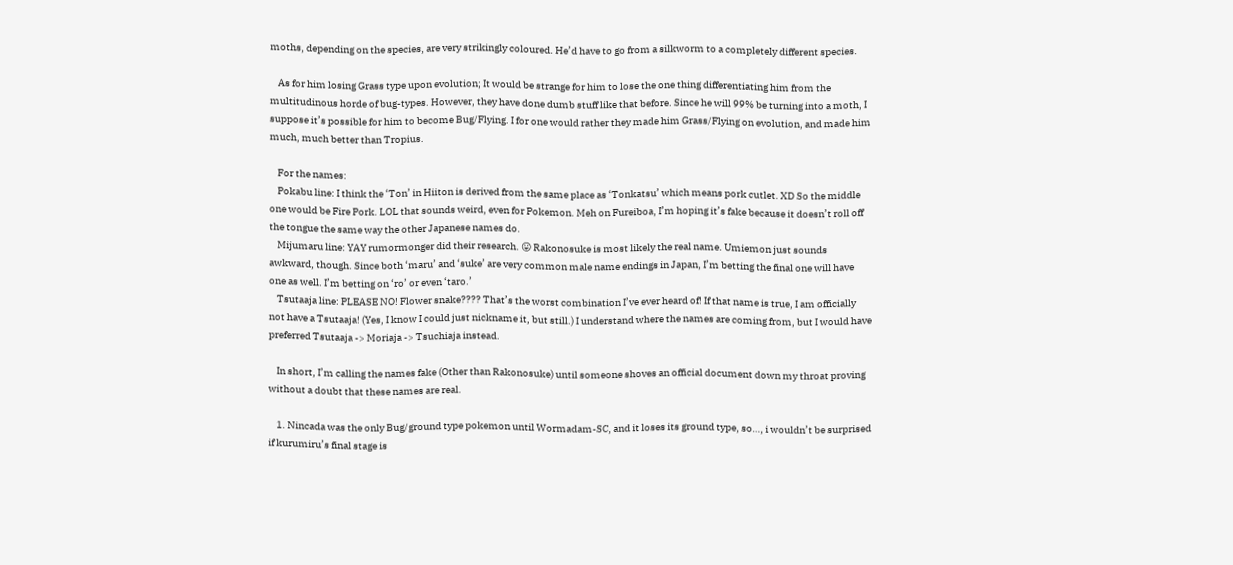moths, depending on the species, are very strikingly coloured. He’d have to go from a silkworm to a completely different species.

    As for him losing Grass type upon evolution; It would be strange for him to lose the one thing differentiating him from the multitudinous horde of bug-types. However, they have done dumb stuff like that before. Since he will 99% be turning into a moth, I suppose it’s possible for him to become Bug/Flying. I for one would rather they made him Grass/Flying on evolution, and made him much, much better than Tropius.

    For the names:
    Pokabu line: I think the ‘Ton’ in Hiiton is derived from the same place as ‘Tonkatsu’ which means pork cutlet. XD So the middle one would be Fire Pork. LOL that sounds weird, even for Pokemon. Meh on Fureiboa, I’m hoping it’s fake because it doesn’t roll off the tongue the same way the other Japanese names do.
    Mijumaru line: YAY rumormonger did their research. 😛 Rakonosuke is most likely the real name. Umiemon just sounds awkward, though. Since both ‘maru’ and ‘suke’ are very common male name endings in Japan, I’m betting the final one will have one as well. I’m betting on ‘ro’ or even ‘taro.’
    Tsutaaja line: PLEASE NO! Flower snake???? That’s the worst combination I’ve ever heard of! If that name is true, I am officially not have a Tsutaaja! (Yes, I know I could just nickname it, but still.) I understand where the names are coming from, but I would have preferred Tsutaaja -> Moriaja -> Tsuchiaja instead.

    In short, I’m calling the names fake (Other than Rakonosuke) until someone shoves an official document down my throat proving without a doubt that these names are real.

    1. Nincada was the only Bug/ground type pokemon until Wormadam-SC, and it loses its ground type, so…, i wouldn’t be surprised if kurumiru’s final stage is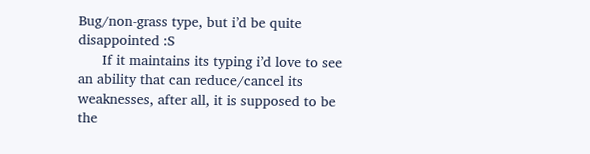Bug/non-grass type, but i’d be quite disappointed :S
      If it maintains its typing i’d love to see an ability that can reduce/cancel its weaknesses, after all, it is supposed to be the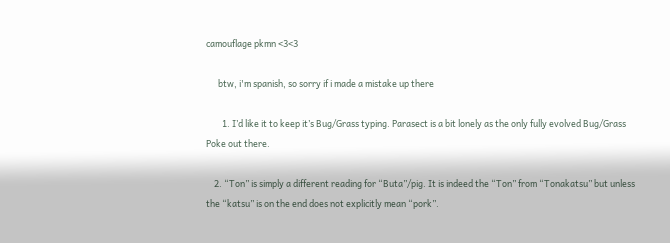camouflage pkmn <3<3

      btw, i'm spanish, so sorry if i made a mistake up there

        1. I’d like it to keep it’s Bug/Grass typing. Parasect is a bit lonely as the only fully evolved Bug/Grass Poke out there.

    2. “Ton” is simply a different reading for “Buta”/pig. It is indeed the “Ton” from “Tonakatsu” but unless the “katsu” is on the end does not explicitly mean “pork”.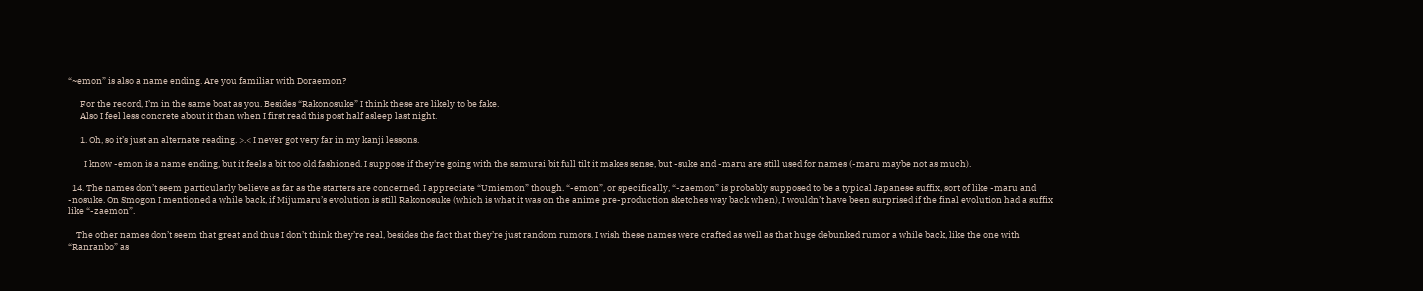“~emon” is also a name ending. Are you familiar with Doraemon?

      For the record, I’m in the same boat as you. Besides “Rakonosuke” I think these are likely to be fake.
      Also I feel less concrete about it than when I first read this post half asleep last night.

      1. Oh, so it’s just an alternate reading. >.< I never got very far in my kanji lessons.

        I know -emon is a name ending, but it feels a bit too old fashioned. I suppose if they're going with the samurai bit full tilt it makes sense, but -suke and -maru are still used for names (-maru maybe not as much).

  14. The names don’t seem particularly believe as far as the starters are concerned. I appreciate “Umiemon” though. “-emon”, or specifically, “-zaemon” is probably supposed to be a typical Japanese suffix, sort of like -maru and -nosuke. On Smogon I mentioned a while back, if Mijumaru’s evolution is still Rakonosuke (which is what it was on the anime pre-production sketches way back when), I wouldn’t have been surprised if the final evolution had a suffix like “-zaemon”.

    The other names don’t seem that great and thus I don’t think they’re real, besides the fact that they’re just random rumors. I wish these names were crafted as well as that huge debunked rumor a while back, like the one with “Ranranbo” as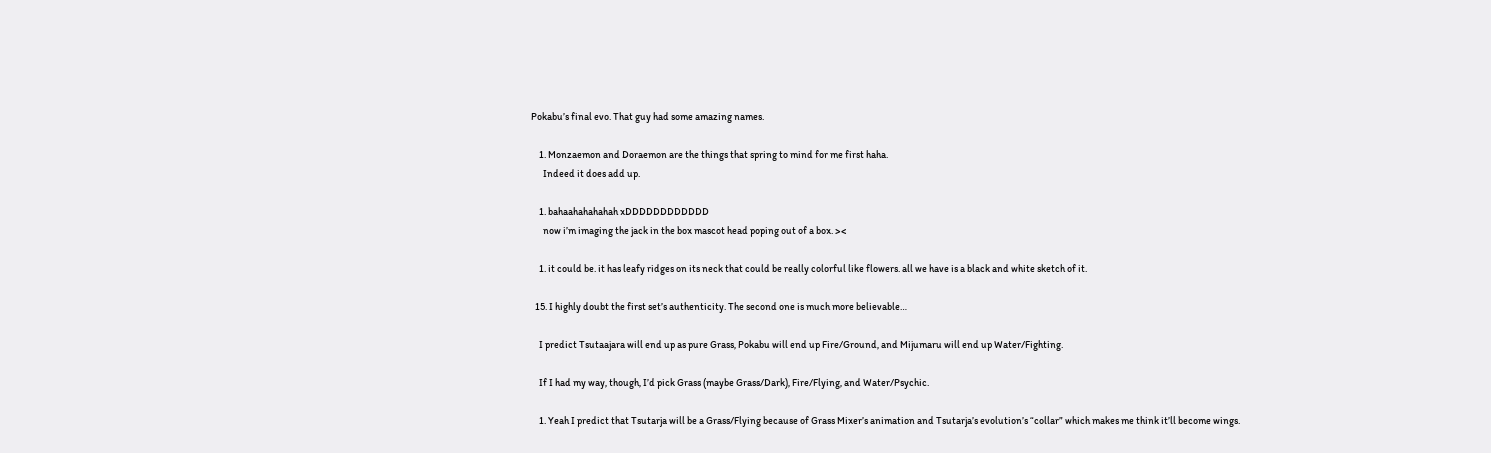Pokabu’s final evo. That guy had some amazing names.

    1. Monzaemon and Doraemon are the things that spring to mind for me first haha.
      Indeed it does add up.

    1. bahaahahahahah xDDDDDDDDDDDD
      now i’m imaging the jack in the box mascot head poping out of a box. ><

    1. it could be. it has leafy ridges on its neck that could be really colorful like flowers. all we have is a black and white sketch of it.

  15. I highly doubt the first set’s authenticity. The second one is much more believable…

    I predict Tsutaajara will end up as pure Grass, Pokabu will end up Fire/Ground, and Mijumaru will end up Water/Fighting.

    If I had my way, though, I’d pick Grass (maybe Grass/Dark), Fire/Flying, and Water/Psychic.

    1. Yeah I predict that Tsutarja will be a Grass/Flying because of Grass Mixer’s animation and Tsutarja’s evolution’s “collar” which makes me think it’ll become wings.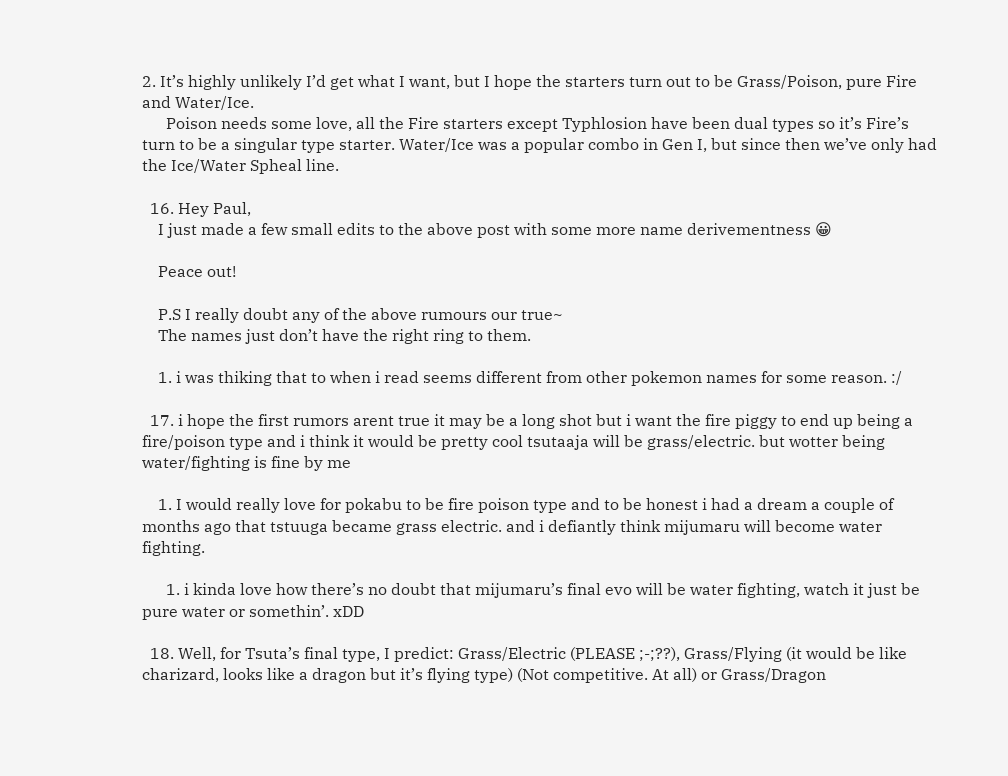2. It’s highly unlikely I’d get what I want, but I hope the starters turn out to be Grass/Poison, pure Fire and Water/Ice.
      Poison needs some love, all the Fire starters except Typhlosion have been dual types so it’s Fire’s turn to be a singular type starter. Water/Ice was a popular combo in Gen I, but since then we’ve only had the Ice/Water Spheal line.

  16. Hey Paul,
    I just made a few small edits to the above post with some more name derivementness 😀

    Peace out!

    P.S I really doubt any of the above rumours our true~
    The names just don’t have the right ring to them.

    1. i was thiking that to when i read seems different from other pokemon names for some reason. :/

  17. i hope the first rumors arent true it may be a long shot but i want the fire piggy to end up being a fire/poison type and i think it would be pretty cool tsutaaja will be grass/electric. but wotter being water/fighting is fine by me

    1. I would really love for pokabu to be fire poison type and to be honest i had a dream a couple of months ago that tstuuga became grass electric. and i defiantly think mijumaru will become water fighting.

      1. i kinda love how there’s no doubt that mijumaru’s final evo will be water fighting, watch it just be pure water or somethin’. xDD

  18. Well, for Tsuta’s final type, I predict: Grass/Electric (PLEASE ;-;??), Grass/Flying (it would be like charizard, looks like a dragon but it’s flying type) (Not competitive. At all) or Grass/Dragon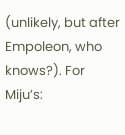(unlikely, but after Empoleon, who knows?). For Miju’s: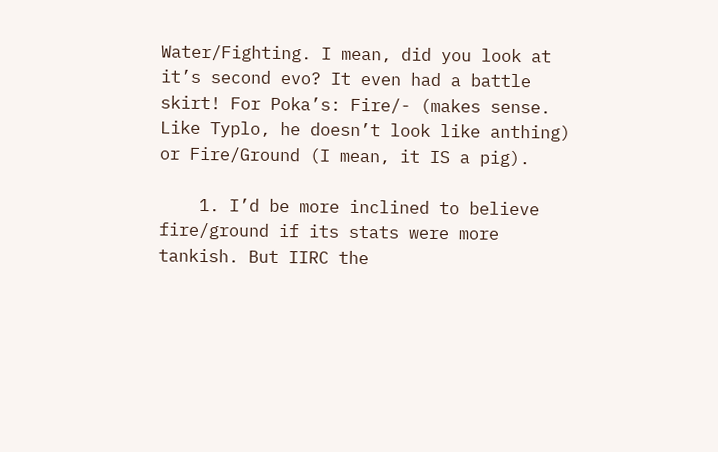Water/Fighting. I mean, did you look at it’s second evo? It even had a battle skirt! For Poka’s: Fire/- (makes sense. Like Typlo, he doesn’t look like anthing) or Fire/Ground (I mean, it IS a pig).

    1. I’d be more inclined to believe fire/ground if its stats were more tankish. But IIRC the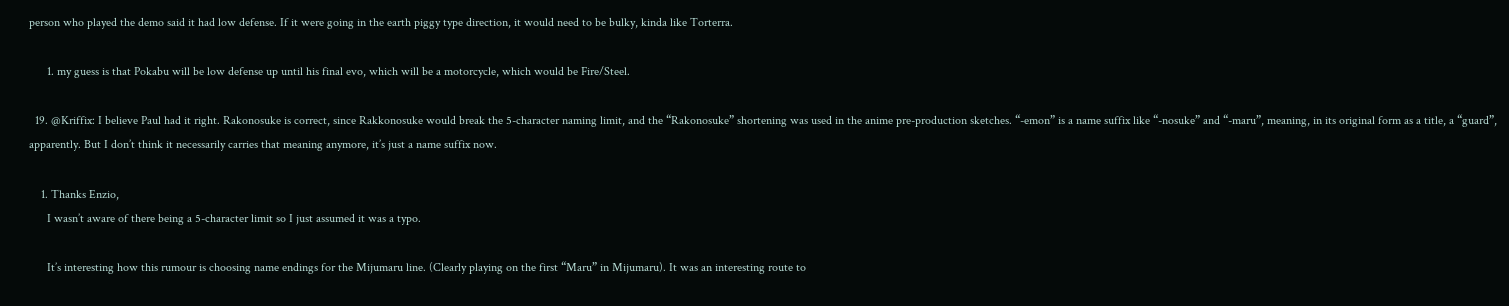person who played the demo said it had low defense. If it were going in the earth piggy type direction, it would need to be bulky, kinda like Torterra.

      1. my guess is that Pokabu will be low defense up until his final evo, which will be a motorcycle, which would be Fire/Steel.

  19. @Kriffix: I believe Paul had it right. Rakonosuke is correct, since Rakkonosuke would break the 5-character naming limit, and the “Rakonosuke” shortening was used in the anime pre-production sketches. “-emon” is a name suffix like “-nosuke” and “-maru”, meaning, in its original form as a title, a “guard”, apparently. But I don’t think it necessarily carries that meaning anymore, it’s just a name suffix now.

    1. Thanks Enzio,
      I wasn’t aware of there being a 5-character limit so I just assumed it was a typo.

      It’s interesting how this rumour is choosing name endings for the Mijumaru line. (Clearly playing on the first “Maru” in Mijumaru). It was an interesting route to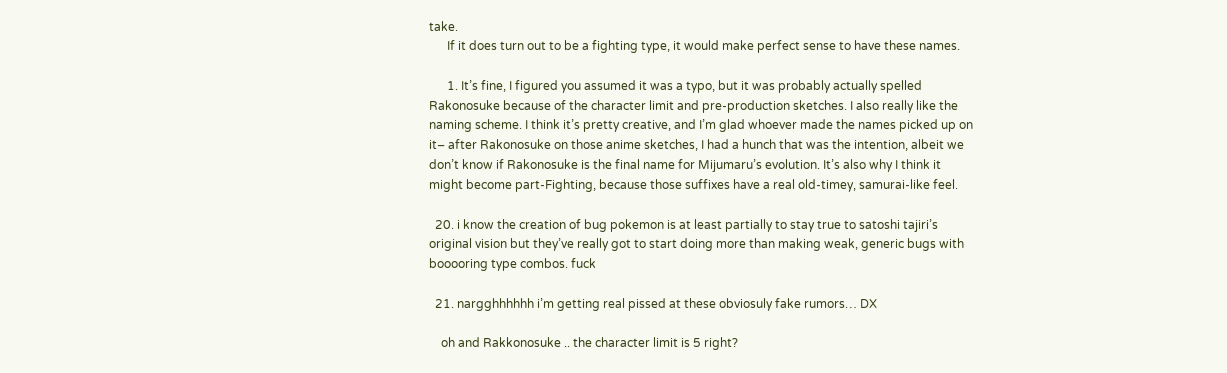take.
      If it does turn out to be a fighting type, it would make perfect sense to have these names.

      1. It’s fine, I figured you assumed it was a typo, but it was probably actually spelled Rakonosuke because of the character limit and pre-production sketches. I also really like the naming scheme. I think it’s pretty creative, and I’m glad whoever made the names picked up on it– after Rakonosuke on those anime sketches, I had a hunch that was the intention, albeit we don’t know if Rakonosuke is the final name for Mijumaru’s evolution. It’s also why I think it might become part-Fighting, because those suffixes have a real old-timey, samurai-like feel.

  20. i know the creation of bug pokemon is at least partially to stay true to satoshi tajiri’s original vision but they’ve really got to start doing more than making weak, generic bugs with booooring type combos. fuck

  21. nargghhhhhh i’m getting real pissed at these obviosuly fake rumors… DX

    oh and Rakkonosuke .. the character limit is 5 right?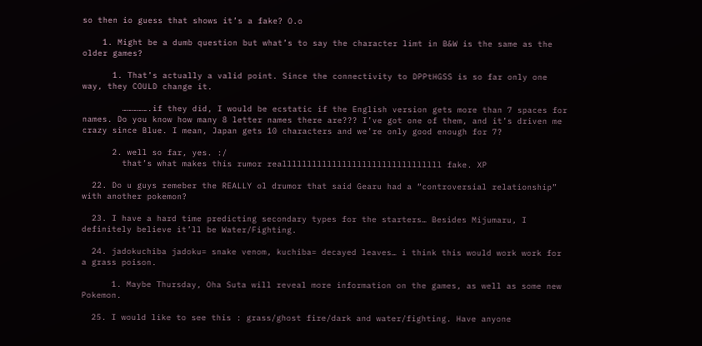so then io guess that shows it’s a fake? O.o

    1. Might be a dumb question but what’s to say the character limt in B&W is the same as the older games?

      1. That’s actually a valid point. Since the connectivity to DPPtHGSS is so far only one way, they COULD change it.

        …………….if they did, I would be ecstatic if the English version gets more than 7 spaces for names. Do you know how many 8 letter names there are??? I’ve got one of them, and it’s driven me crazy since Blue. I mean, Japan gets 10 characters and we’re only good enough for 7?

      2. well so far, yes. :/
        that’s what makes this rumor reallllllllllllllllllllllllllllllll fake. XP

  22. Do u guys remeber the REALLY ol drumor that said Gearu had a “controversial relationship” with another pokemon?

  23. I have a hard time predicting secondary types for the starters… Besides Mijumaru, I definitely believe it’ll be Water/Fighting.

  24. jadokuchiba jadoku= snake venom, kuchiba= decayed leaves… i think this would work work for a grass poison.

      1. Maybe Thursday, Oha Suta will reveal more information on the games, as well as some new Pokemon.

  25. I would like to see this : grass/ghost fire/dark and water/fighting. Have anyone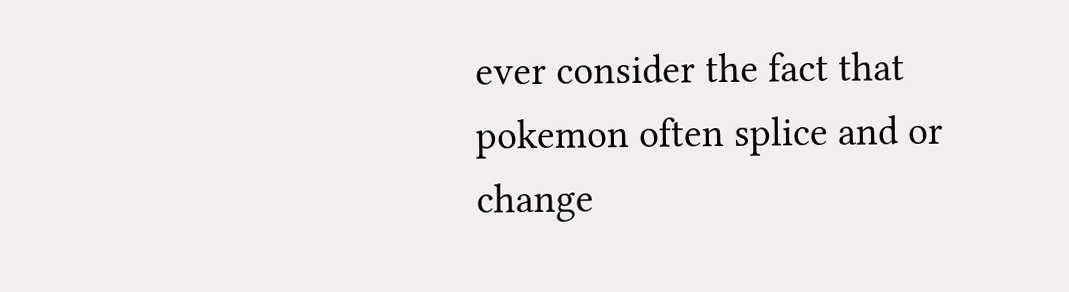ever consider the fact that pokemon often splice and or change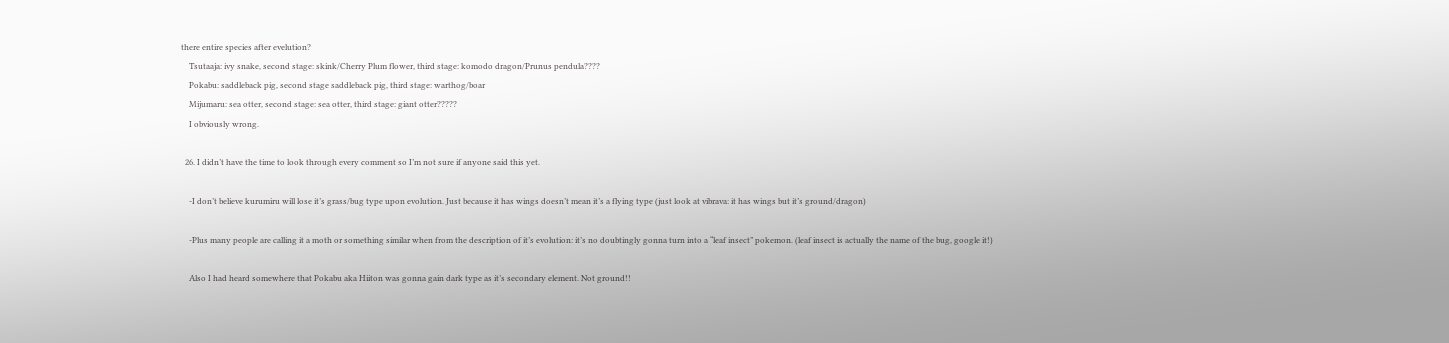there entire species after evelution?
    Tsutaaja: ivy snake, second stage: skink/Cherry Plum flower, third stage: komodo dragon/Prunus pendula????
    Pokabu: saddleback pig, second stage saddleback pig, third stage: warthog/boar
    Mijumaru: sea otter, second stage: sea otter, third stage: giant otter?????
    I obviously wrong.

  26. I didn’t have the time to look through every comment so I’m not sure if anyone said this yet.

    -I don’t believe kurumiru will lose it’s grass/bug type upon evolution. Just because it has wings doesn’t mean it’s a flying type (just look at vibrava: it has wings but it’s ground/dragon)

    -Plus many people are calling it a moth or something similar when from the description of it’s evolution: it’s no doubtingly gonna turn into a “leaf insect” pokemon. (leaf insect is actually the name of the bug, google it!)

    Also I had heard somewhere that Pokabu aka Hiiton was gonna gain dark type as it’s secondary element. Not ground!!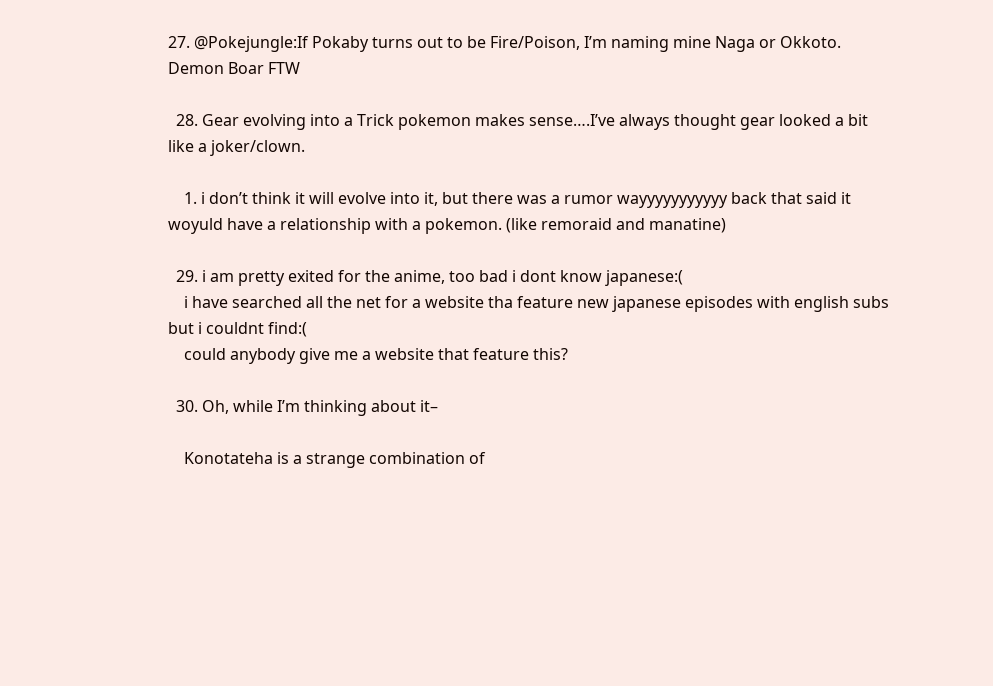27. @Pokejungle:If Pokaby turns out to be Fire/Poison, I’m naming mine Naga or Okkoto. Demon Boar FTW

  28. Gear evolving into a Trick pokemon makes sense….I’ve always thought gear looked a bit like a joker/clown.

    1. i don’t think it will evolve into it, but there was a rumor wayyyyyyyyyyy back that said it woyuld have a relationship with a pokemon. (like remoraid and manatine)

  29. i am pretty exited for the anime, too bad i dont know japanese:(
    i have searched all the net for a website tha feature new japanese episodes with english subs but i couldnt find:(
    could anybody give me a website that feature this?

  30. Oh, while I’m thinking about it–

    Konotateha is a strange combination of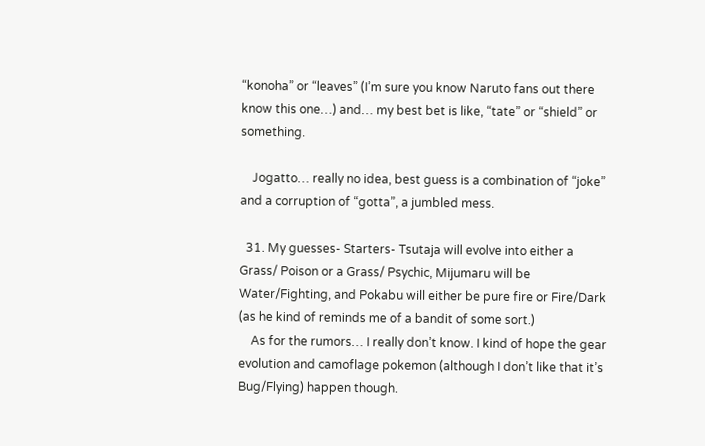“konoha” or “leaves” (I’m sure you know Naruto fans out there know this one…) and… my best bet is like, “tate” or “shield” or something.

    Jogatto… really no idea, best guess is a combination of “joke” and a corruption of “gotta”, a jumbled mess.

  31. My guesses- Starters- Tsutaja will evolve into either a Grass/ Poison or a Grass/ Psychic, Mijumaru will be Water/Fighting, and Pokabu will either be pure fire or Fire/Dark (as he kind of reminds me of a bandit of some sort.)
    As for the rumors… I really don’t know. I kind of hope the gear evolution and camoflage pokemon (although I don’t like that it’s Bug/Flying) happen though.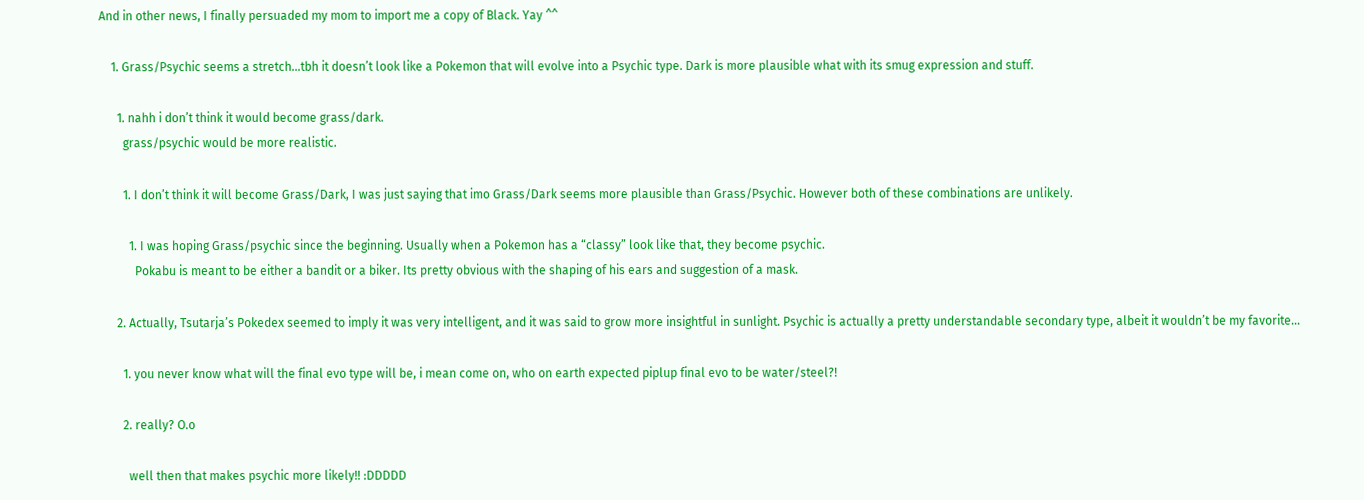And in other news, I finally persuaded my mom to import me a copy of Black. Yay ^^

    1. Grass/Psychic seems a stretch…tbh it doesn’t look like a Pokemon that will evolve into a Psychic type. Dark is more plausible what with its smug expression and stuff.

      1. nahh i don’t think it would become grass/dark.
        grass/psychic would be more realistic.

        1. I don’t think it will become Grass/Dark, I was just saying that imo Grass/Dark seems more plausible than Grass/Psychic. However both of these combinations are unlikely.

          1. I was hoping Grass/psychic since the beginning. Usually when a Pokemon has a “classy” look like that, they become psychic.
            Pokabu is meant to be either a bandit or a biker. Its pretty obvious with the shaping of his ears and suggestion of a mask.

      2. Actually, Tsutarja’s Pokedex seemed to imply it was very intelligent, and it was said to grow more insightful in sunlight. Psychic is actually a pretty understandable secondary type, albeit it wouldn’t be my favorite…

        1. you never know what will the final evo type will be, i mean come on, who on earth expected piplup final evo to be water/steel?!

        2. really? O.o

          well then that makes psychic more likely!! :DDDDD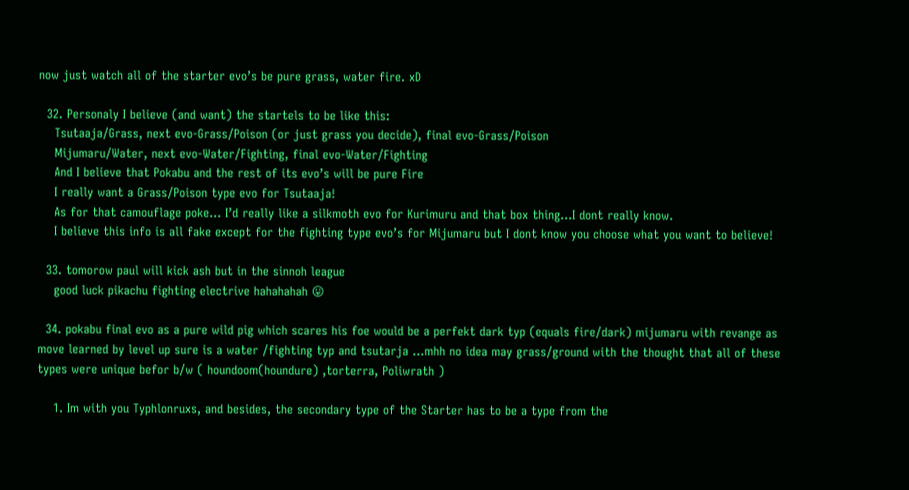now just watch all of the starter evo’s be pure grass, water fire. xD

  32. Personaly I believe (and want) the startels to be like this:
    Tsutaaja/Grass, next evo-Grass/Poison (or just grass you decide), final evo-Grass/Poison
    Mijumaru/Water, next evo-Water/Fighting, final evo-Water/Fighting
    And I believe that Pokabu and the rest of its evo’s will be pure Fire
    I really want a Grass/Poison type evo for Tsutaaja!
    As for that camouflage poke… I’d really like a silkmoth evo for Kurimuru and that box thing…I dont really know.
    I believe this info is all fake except for the fighting type evo’s for Mijumaru but I dont know you choose what you want to believe!

  33. tomorow paul will kick ash but in the sinnoh league
    good luck pikachu fighting electrive hahahahah 😛

  34. pokabu final evo as a pure wild pig which scares his foe would be a perfekt dark typ (equals fire/dark) mijumaru with revange as move learned by level up sure is a water /fighting typ and tsutarja …mhh no idea may grass/ground with the thought that all of these types were unique befor b/w ( houndoom(houndure) ,torterra, Poliwrath )

    1. Im with you Typhlonruxs, and besides, the secondary type of the Starter has to be a type from the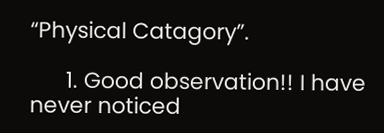“Physical Catagory”.

      1. Good observation!! I have never noticed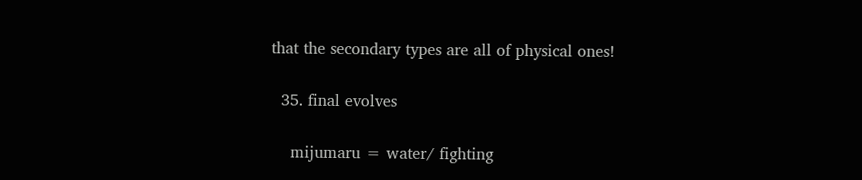that the secondary types are all of physical ones!

  35. final evolves

    mijumaru = water/ fighting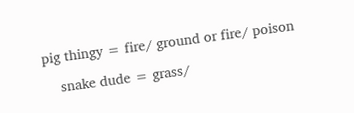pig thingy = fire/ ground or fire/ poison

    snake dude = grass/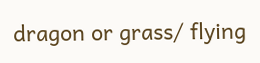dragon or grass/ flying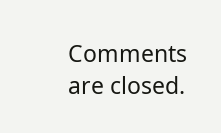Comments are closed.